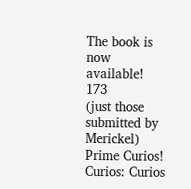The book is now available! 173
(just those submitted by Merickel)
Prime Curios!
Curios: Curios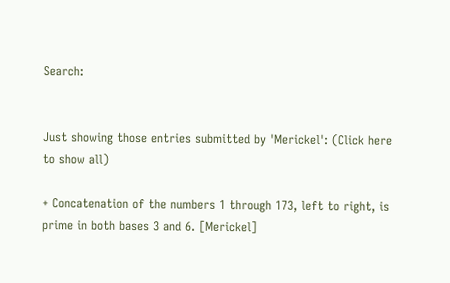Search:


Just showing those entries submitted by 'Merickel': (Click here to show all)

+ Concatenation of the numbers 1 through 173, left to right, is prime in both bases 3 and 6. [Merickel]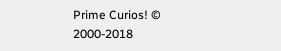Prime Curios! © 2000-2018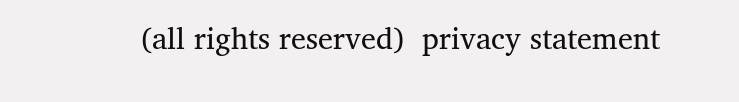(all rights reserved)  privacy statement